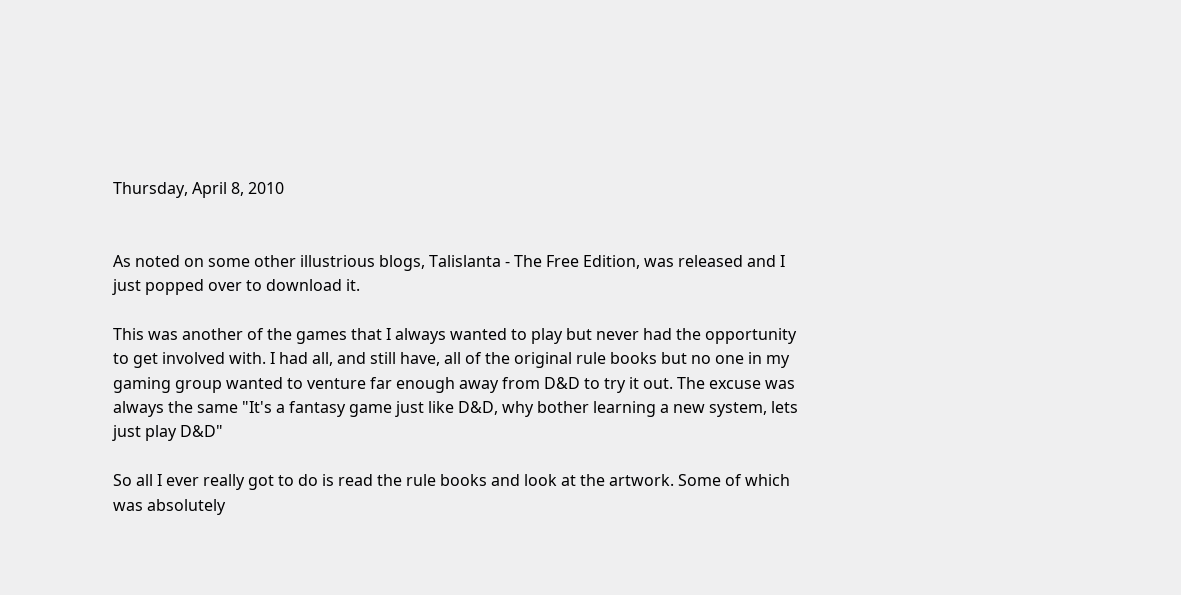Thursday, April 8, 2010


As noted on some other illustrious blogs, Talislanta - The Free Edition, was released and I just popped over to download it.

This was another of the games that I always wanted to play but never had the opportunity to get involved with. I had all, and still have, all of the original rule books but no one in my gaming group wanted to venture far enough away from D&D to try it out. The excuse was always the same "It's a fantasy game just like D&D, why bother learning a new system, lets just play D&D"

So all I ever really got to do is read the rule books and look at the artwork. Some of which was absolutely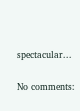spectacular...

No comments: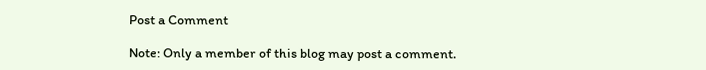Post a Comment

Note: Only a member of this blog may post a comment.